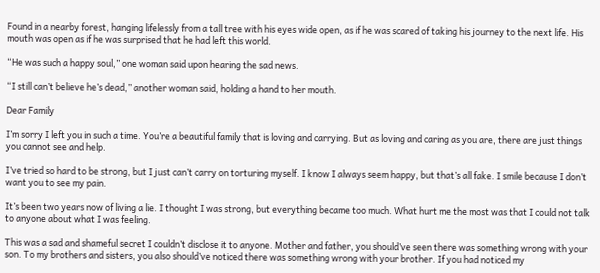Found in a nearby forest, hanging lifelessly from a tall tree with his eyes wide open, as if he was scared of taking his journey to the next life. His mouth was open as if he was surprised that he had left this world.

“He was such a happy soul,” one woman said upon hearing the sad news.

“I still can’t believe he’s dead,” another woman said, holding a hand to her mouth.

Dear Family

I’m sorry I left you in such a time. You’re a beautiful family that is loving and carrying. But as loving and caring as you are, there are just things you cannot see and help.

I’ve tried so hard to be strong, but I just can’t carry on torturing myself. I know I always seem happy, but that’s all fake. I smile because I don’t want you to see my pain.

It’s been two years now of living a lie. I thought I was strong, but everything became too much. What hurt me the most was that I could not talk to anyone about what I was feeling.

This was a sad and shameful secret I couldn’t disclose it to anyone. Mother and father, you should’ve seen there was something wrong with your son. To my brothers and sisters, you also should’ve noticed there was something wrong with your brother. If you had noticed my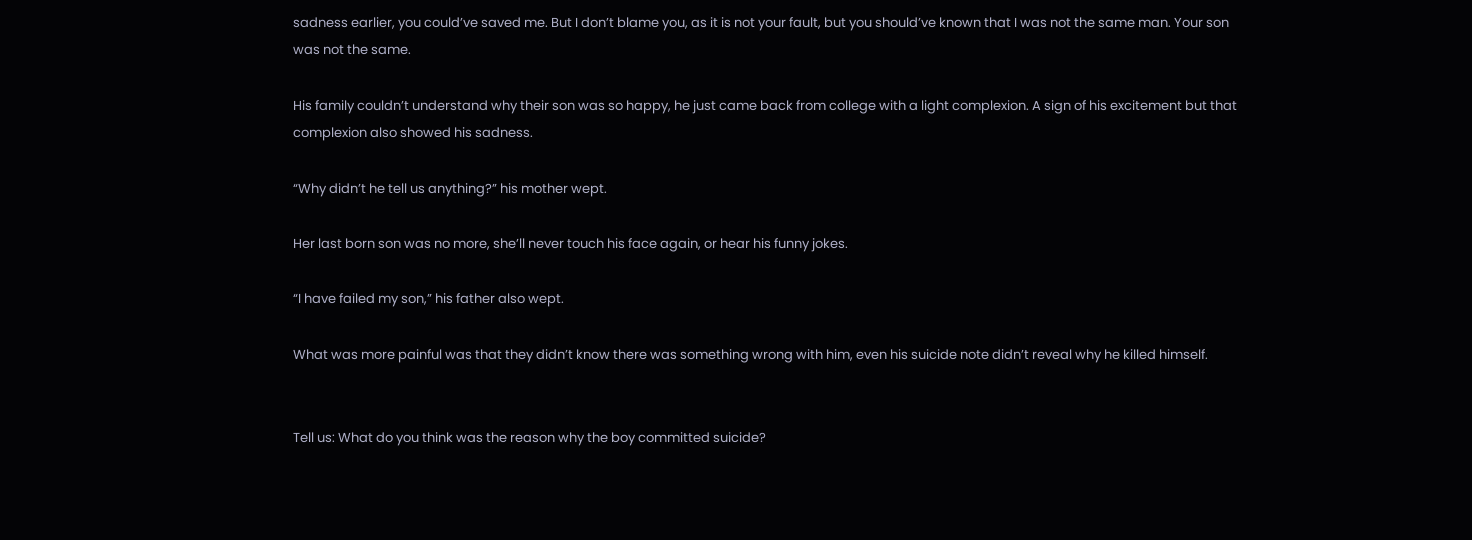sadness earlier, you could’ve saved me. But I don’t blame you, as it is not your fault, but you should’ve known that I was not the same man. Your son was not the same.

His family couldn’t understand why their son was so happy, he just came back from college with a light complexion. A sign of his excitement but that complexion also showed his sadness.

“Why didn’t he tell us anything?” his mother wept.

Her last born son was no more, she’ll never touch his face again, or hear his funny jokes.

“I have failed my son,” his father also wept.

What was more painful was that they didn’t know there was something wrong with him, even his suicide note didn’t reveal why he killed himself.


Tell us: What do you think was the reason why the boy committed suicide?